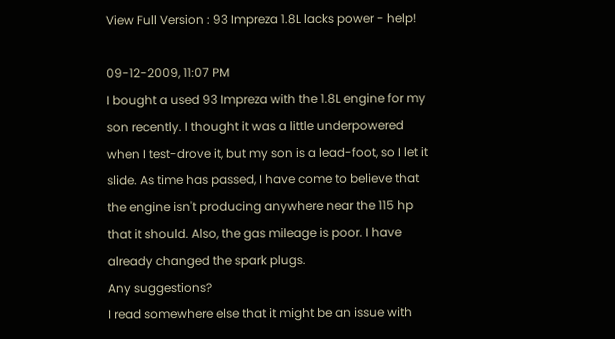View Full Version : 93 Impreza 1.8L lacks power - help!

09-12-2009, 11:07 PM
I bought a used 93 Impreza with the 1.8L engine for my son recently. I thought it was a little underpowered when I test-drove it, but my son is a lead-foot, so I let it slide. As time has passed, I have come to believe that the engine isn't producing anywhere near the 115 hp that it should. Also, the gas mileage is poor. I have already changed the spark plugs.
Any suggestions?
I read somewhere else that it might be an issue with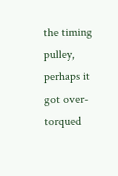the timing pulley, perhaps it got over-torqued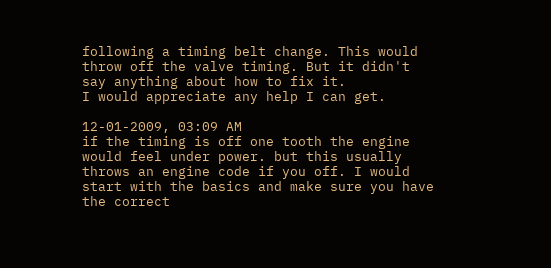following a timing belt change. This would throw off the valve timing. But it didn't say anything about how to fix it.
I would appreciate any help I can get.

12-01-2009, 03:09 AM
if the timing is off one tooth the engine would feel under power. but this usually throws an engine code if you off. I would start with the basics and make sure you have the correct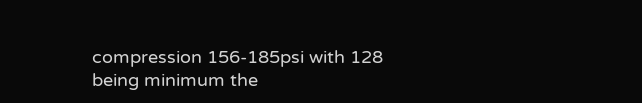compression 156-185psi with 128 being minimum the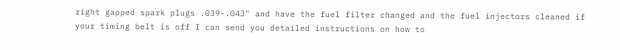right gapped spark plugs .039-.043" and have the fuel filter changed and the fuel injectors cleaned if your timing belt is off I can send you detailed instructions on how to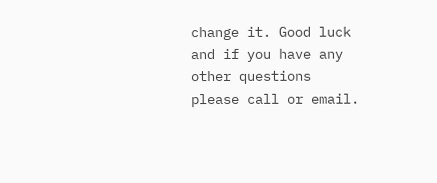change it. Good luck and if you have any other questions please call or email.